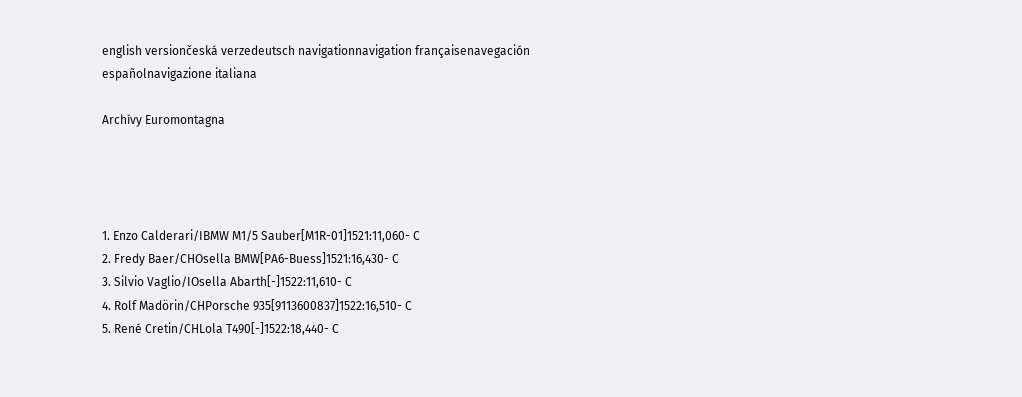english versiončeská verzedeutsch navigationnavigation françaisenavegación españolnavigazione italiana

Archívy Euromontagna




1. Enzo Calderari/IBMW M1/5 Sauber[M1R-01]1521:11,060- C
2. Fredy Baer/CHOsella BMW[PA6-Buess]1521:16,430- C
3. Silvio Vaglio/IOsella Abarth[-]1522:11,610- C
4. Rolf Madörin/CHPorsche 935[9113600837]1522:16,510- C
5. René Cretin/CHLola T490[-]1522:18,440- C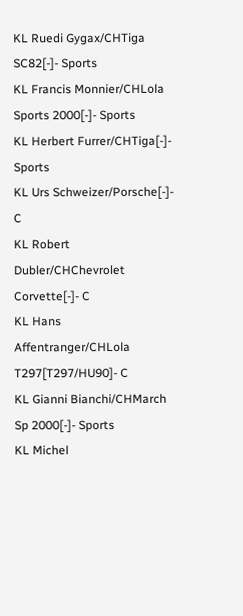KL Ruedi Gygax/CHTiga SC82[-]- Sports
KL Francis Monnier/CHLola Sports 2000[-]- Sports
KL Herbert Furrer/CHTiga[-]- Sports
KL Urs Schweizer/Porsche[-]- C
KL Robert Dubler/CHChevrolet Corvette[-]- C
KL Hans Affentranger/CHLola T297[T297/HU90]- C
KL Gianni Bianchi/CHMarch Sp 2000[-]- Sports
KL Michel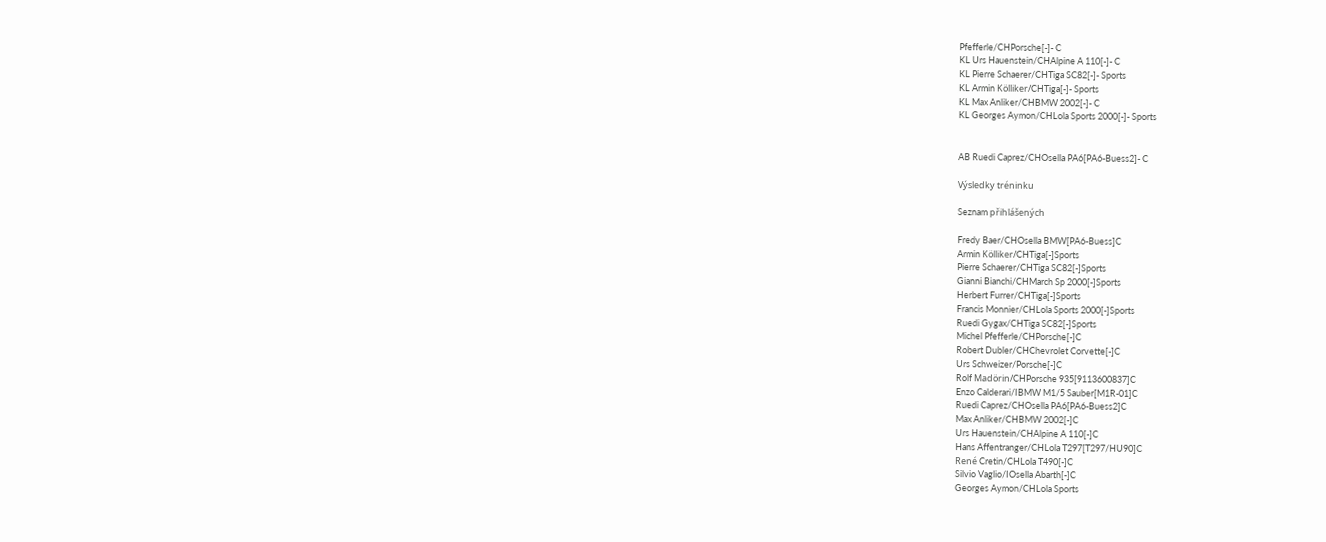Pfefferle/CHPorsche[-]- C
KL Urs Hauenstein/CHAlpine A 110[-]- C
KL Pierre Schaerer/CHTiga SC82[-]- Sports
KL Armin Kölliker/CHTiga[-]- Sports
KL Max Anliker/CHBMW 2002[-]- C
KL Georges Aymon/CHLola Sports 2000[-]- Sports


AB Ruedi Caprez/CHOsella PA6[PA6-Buess2]- C

Výsledky tréninku

Seznam přihlášených

Fredy Baer/CHOsella BMW[PA6-Buess]C
Armin Kölliker/CHTiga[-]Sports
Pierre Schaerer/CHTiga SC82[-]Sports
Gianni Bianchi/CHMarch Sp 2000[-]Sports
Herbert Furrer/CHTiga[-]Sports
Francis Monnier/CHLola Sports 2000[-]Sports
Ruedi Gygax/CHTiga SC82[-]Sports
Michel Pfefferle/CHPorsche[-]C
Robert Dubler/CHChevrolet Corvette[-]C
Urs Schweizer/Porsche[-]C
Rolf Madörin/CHPorsche 935[9113600837]C
Enzo Calderari/IBMW M1/5 Sauber[M1R-01]C
Ruedi Caprez/CHOsella PA6[PA6-Buess2]C
Max Anliker/CHBMW 2002[-]C
Urs Hauenstein/CHAlpine A 110[-]C
Hans Affentranger/CHLola T297[T297/HU90]C
René Cretin/CHLola T490[-]C
Silvio Vaglio/IOsella Abarth[-]C
Georges Aymon/CHLola Sports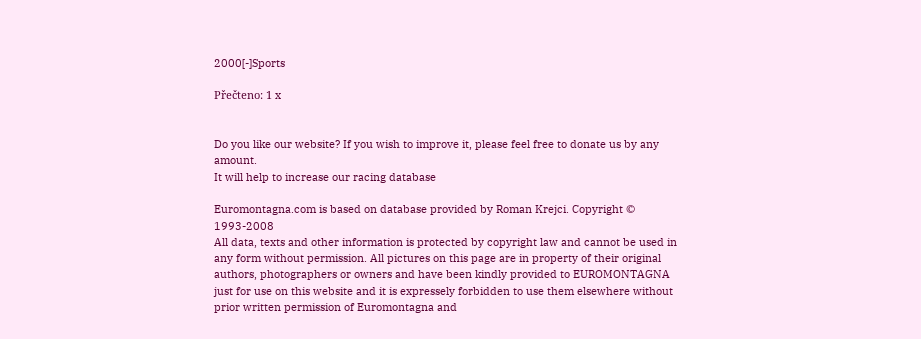2000[-]Sports

Přečteno: 1 x


Do you like our website? If you wish to improve it, please feel free to donate us by any amount.
It will help to increase our racing database

Euromontagna.com is based on database provided by Roman Krejci. Copyright © 1993-2008
All data, texts and other information is protected by copyright law and cannot be used in any form without permission. All pictures on this page are in property of their original authors, photographers or owners and have been kindly provided to EUROMONTAGNA just for use on this website and it is expressely forbidden to use them elsewhere without prior written permission of Euromontagna and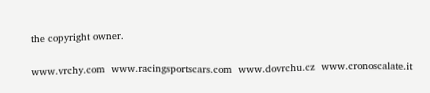the copyright owner.


www.vrchy.com  www.racingsportscars.com  www.dovrchu.cz  www.cronoscalate.it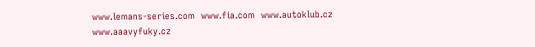www.lemans-series.com  www.fia.com  www.autoklub.cz  www.aaavyfuky.cz